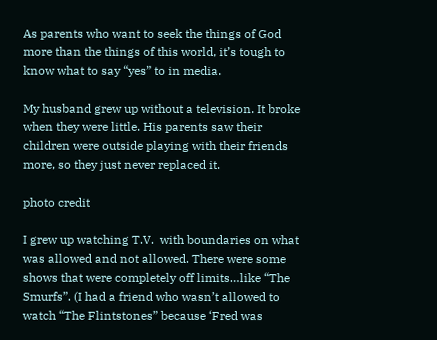As parents who want to seek the things of God more than the things of this world, it’s tough to know what to say “yes” to in media.

My husband grew up without a television. It broke when they were little. His parents saw their children were outside playing with their friends more, so they just never replaced it.

photo credit

I grew up watching T.V.  with boundaries on what was allowed and not allowed. There were some shows that were completely off limits…like “The Smurfs”. (I had a friend who wasn’t allowed to watch “The Flintstones” because ‘Fred was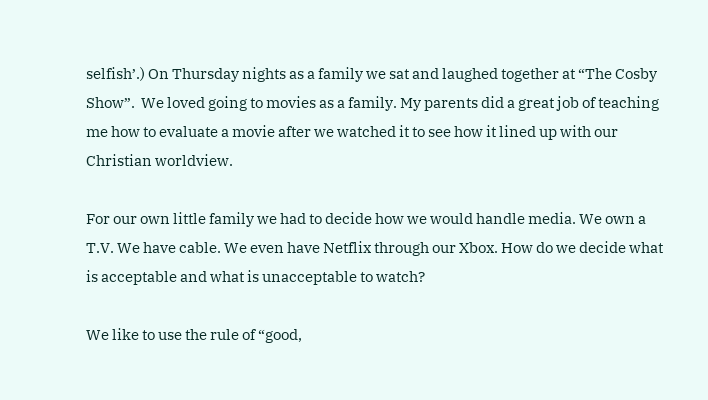selfish’.) On Thursday nights as a family we sat and laughed together at “The Cosby Show”.  We loved going to movies as a family. My parents did a great job of teaching me how to evaluate a movie after we watched it to see how it lined up with our Christian worldview.

For our own little family we had to decide how we would handle media. We own a T.V. We have cable. We even have Netflix through our Xbox. How do we decide what is acceptable and what is unacceptable to watch?

We like to use the rule of “good,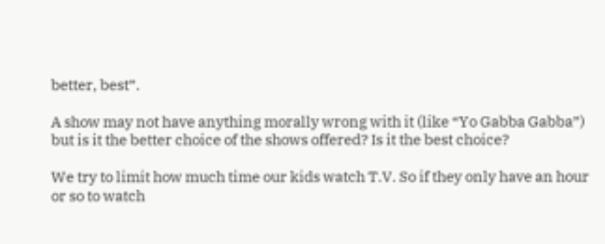better, best”.

A show may not have anything morally wrong with it (like “Yo Gabba Gabba”) but is it the better choice of the shows offered? Is it the best choice?

We try to limit how much time our kids watch T.V. So if they only have an hour or so to watch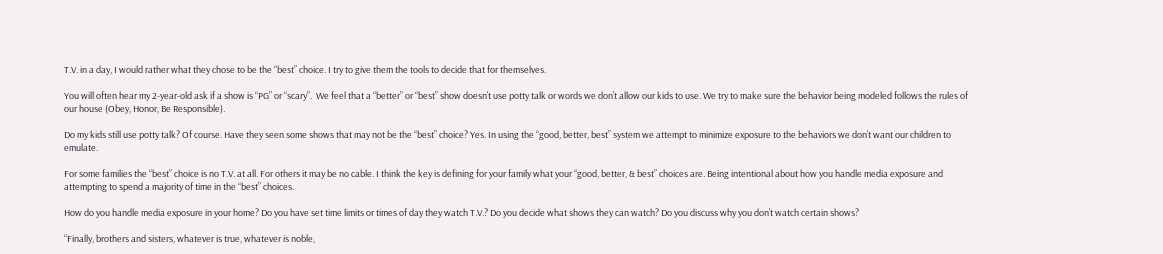T.V. in a day, I would rather what they chose to be the “best” choice. I try to give them the tools to decide that for themselves.

You will often hear my 2-year-old ask if a show is “PG” or “scary”.  We feel that a “better” or “best” show doesn’t use potty talk or words we don’t allow our kids to use. We try to make sure the behavior being modeled follows the rules of our house (Obey, Honor, Be Responsible).

Do my kids still use potty talk? Of course. Have they seen some shows that may not be the “best” choice? Yes. In using the “good, better, best” system we attempt to minimize exposure to the behaviors we don’t want our children to emulate.

For some families the “best” choice is no T.V. at all. For others it may be no cable. I think the key is defining for your family what your “good, better, & best” choices are. Being intentional about how you handle media exposure and attempting to spend a majority of time in the “best” choices.

How do you handle media exposure in your home? Do you have set time limits or times of day they watch T.V.? Do you decide what shows they can watch? Do you discuss why you don’t watch certain shows?

“Finally, brothers and sisters, whatever is true, whatever is noble,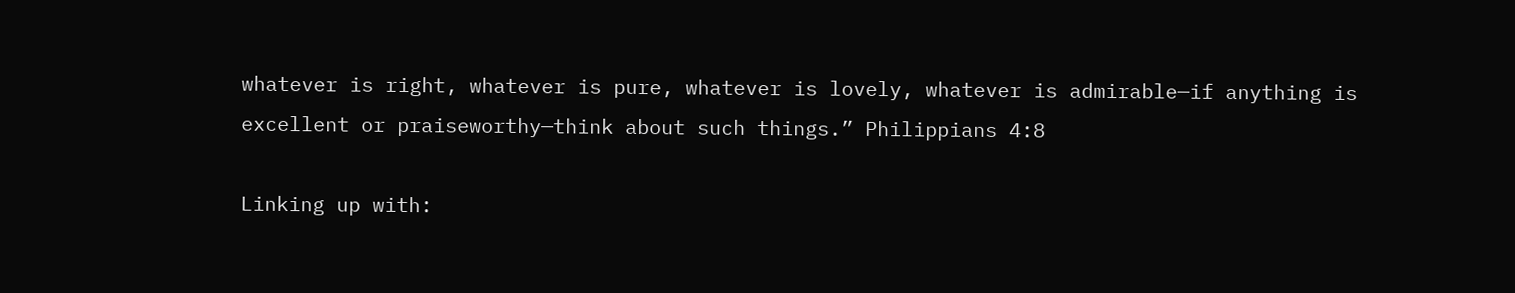whatever is right, whatever is pure, whatever is lovely, whatever is admirable—if anything is excellent or praiseworthy—think about such things.” Philippians 4:8

Linking up with: